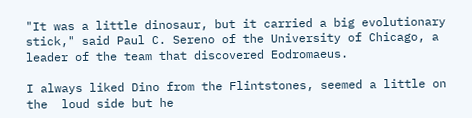"It was a little dinosaur, but it carried a big evolutionary stick," said Paul C. Sereno of the University of Chicago, a leader of the team that discovered Eodromaeus.

I always liked Dino from the Flintstones, seemed a little on the  loud side but he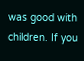was good with children. If you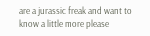are a jurassic freak and want to know a little more please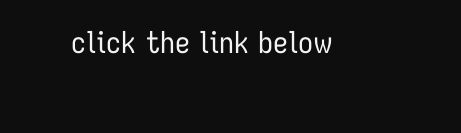click the link below